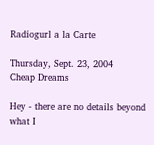Radiogurl a la Carte

Thursday, Sept. 23, 2004
Cheap Dreams

Hey - there are no details beyond what I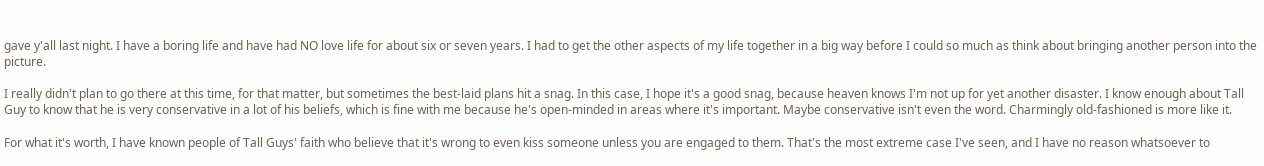gave y'all last night. I have a boring life and have had NO love life for about six or seven years. I had to get the other aspects of my life together in a big way before I could so much as think about bringing another person into the picture.

I really didn't plan to go there at this time, for that matter, but sometimes the best-laid plans hit a snag. In this case, I hope it's a good snag, because heaven knows I'm not up for yet another disaster. I know enough about Tall Guy to know that he is very conservative in a lot of his beliefs, which is fine with me because he's open-minded in areas where it's important. Maybe conservative isn't even the word. Charmingly old-fashioned is more like it.

For what it's worth, I have known people of Tall Guys' faith who believe that it's wrong to even kiss someone unless you are engaged to them. That's the most extreme case I've seen, and I have no reason whatsoever to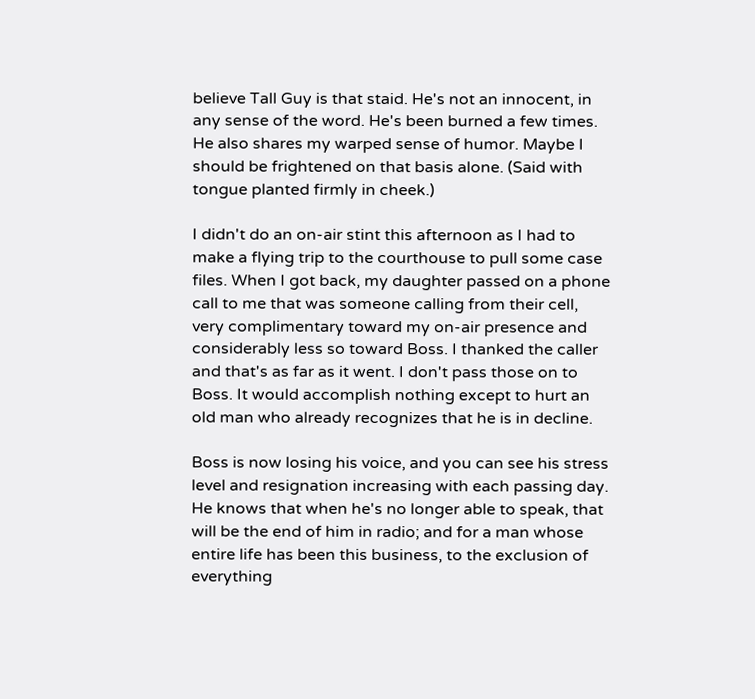believe Tall Guy is that staid. He's not an innocent, in any sense of the word. He's been burned a few times. He also shares my warped sense of humor. Maybe I should be frightened on that basis alone. (Said with tongue planted firmly in cheek.)

I didn't do an on-air stint this afternoon as I had to make a flying trip to the courthouse to pull some case files. When I got back, my daughter passed on a phone call to me that was someone calling from their cell, very complimentary toward my on-air presence and considerably less so toward Boss. I thanked the caller and that's as far as it went. I don't pass those on to Boss. It would accomplish nothing except to hurt an old man who already recognizes that he is in decline.

Boss is now losing his voice, and you can see his stress level and resignation increasing with each passing day. He knows that when he's no longer able to speak, that will be the end of him in radio; and for a man whose entire life has been this business, to the exclusion of everything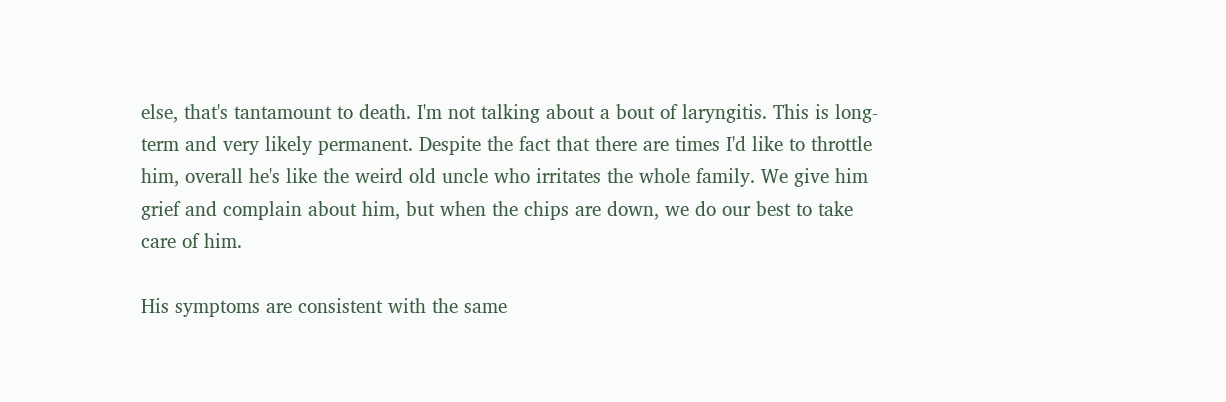else, that's tantamount to death. I'm not talking about a bout of laryngitis. This is long-term and very likely permanent. Despite the fact that there are times I'd like to throttle him, overall he's like the weird old uncle who irritates the whole family. We give him grief and complain about him, but when the chips are down, we do our best to take care of him.

His symptoms are consistent with the same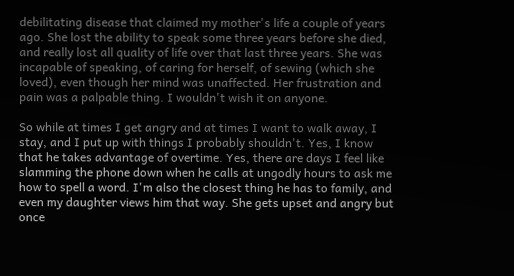debilitating disease that claimed my mother's life a couple of years ago. She lost the ability to speak some three years before she died, and really lost all quality of life over that last three years. She was incapable of speaking, of caring for herself, of sewing (which she loved), even though her mind was unaffected. Her frustration and pain was a palpable thing. I wouldn't wish it on anyone.

So while at times I get angry and at times I want to walk away, I stay, and I put up with things I probably shouldn't. Yes, I know that he takes advantage of overtime. Yes, there are days I feel like slamming the phone down when he calls at ungodly hours to ask me how to spell a word. I'm also the closest thing he has to family, and even my daughter views him that way. She gets upset and angry but once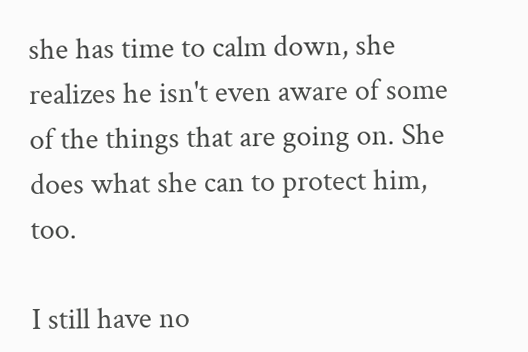she has time to calm down, she realizes he isn't even aware of some of the things that are going on. She does what she can to protect him, too.

I still have no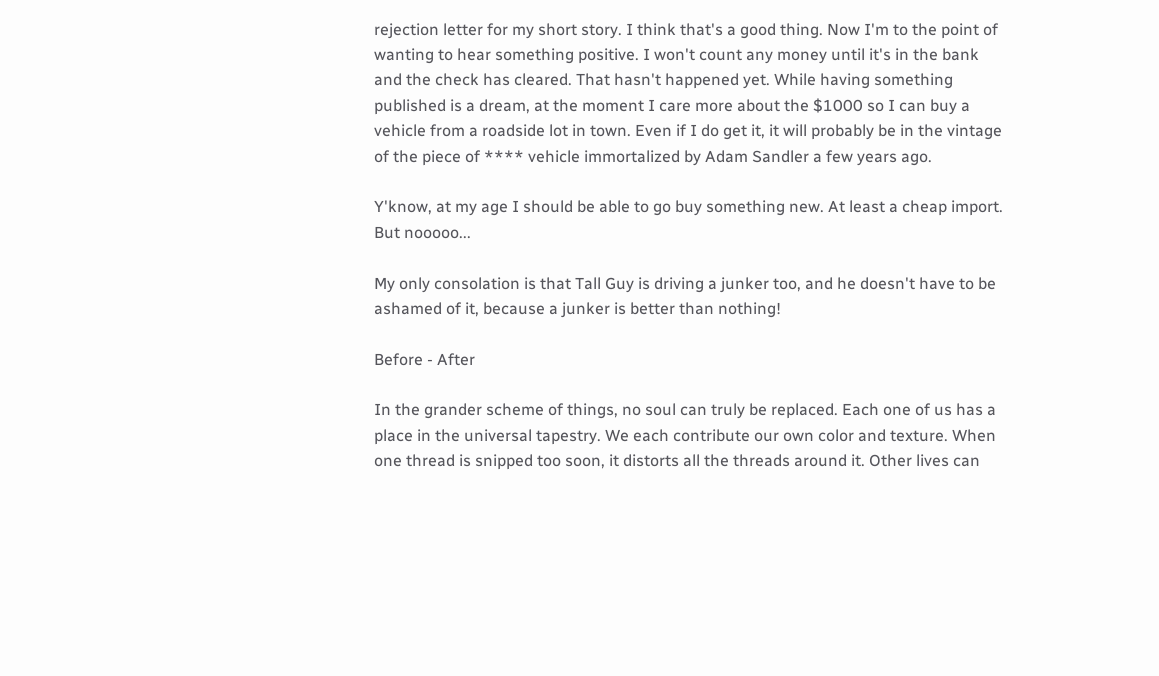rejection letter for my short story. I think that's a good thing. Now I'm to the point of wanting to hear something positive. I won't count any money until it's in the bank and the check has cleared. That hasn't happened yet. While having something published is a dream, at the moment I care more about the $1000 so I can buy a vehicle from a roadside lot in town. Even if I do get it, it will probably be in the vintage of the piece of **** vehicle immortalized by Adam Sandler a few years ago.

Y'know, at my age I should be able to go buy something new. At least a cheap import. But nooooo...

My only consolation is that Tall Guy is driving a junker too, and he doesn't have to be ashamed of it, because a junker is better than nothing!

Before - After

In the grander scheme of things, no soul can truly be replaced. Each one of us has a place in the universal tapestry. We each contribute our own color and texture. When one thread is snipped too soon, it distorts all the threads around it. Other lives can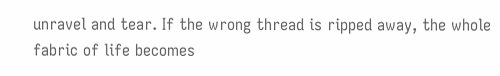unravel and tear. If the wrong thread is ripped away, the whole fabric of life becomes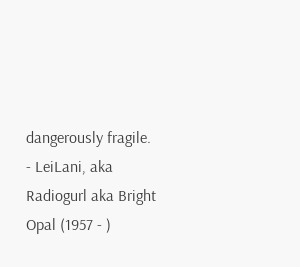dangerously fragile.
- LeiLani, aka Radiogurl aka Bright Opal (1957 - )